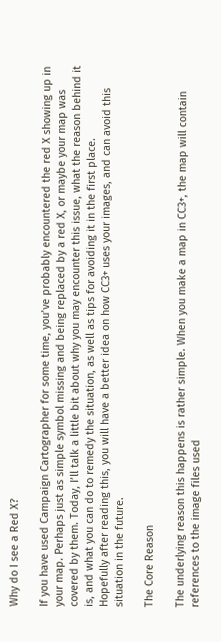Why do I see a Red X?

If you have used Campaign Cartographer for some time, you’ve probably encountered the red X showing up in your map. Perhaps just as simple symbol missing and being replaced by a red X, or maybe your map was covered by them. Today, I’ll talk a little bit about why you may encounter this issue, what the reason behind it is, and what you can do to remedy the situation, as well as tips for avoiding it in the first place.
Hopefully after reading this, you will have a better idea on how CC3+ uses your images, and can avoid this situation in the future.

The Core Reason

The underlying reason this happens is rather simple. When you make a map in CC3+, the map will contain references to the image files used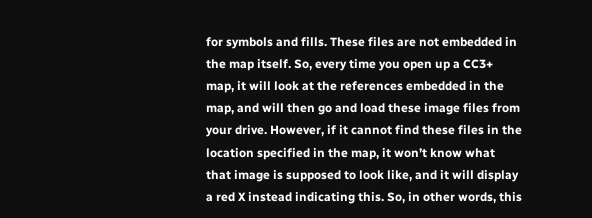for symbols and fills. These files are not embedded in the map itself. So, every time you open up a CC3+ map, it will look at the references embedded in the map, and will then go and load these image files from your drive. However, if it cannot find these files in the location specified in the map, it won’t know what that image is supposed to look like, and it will display a red X instead indicating this. So, in other words, this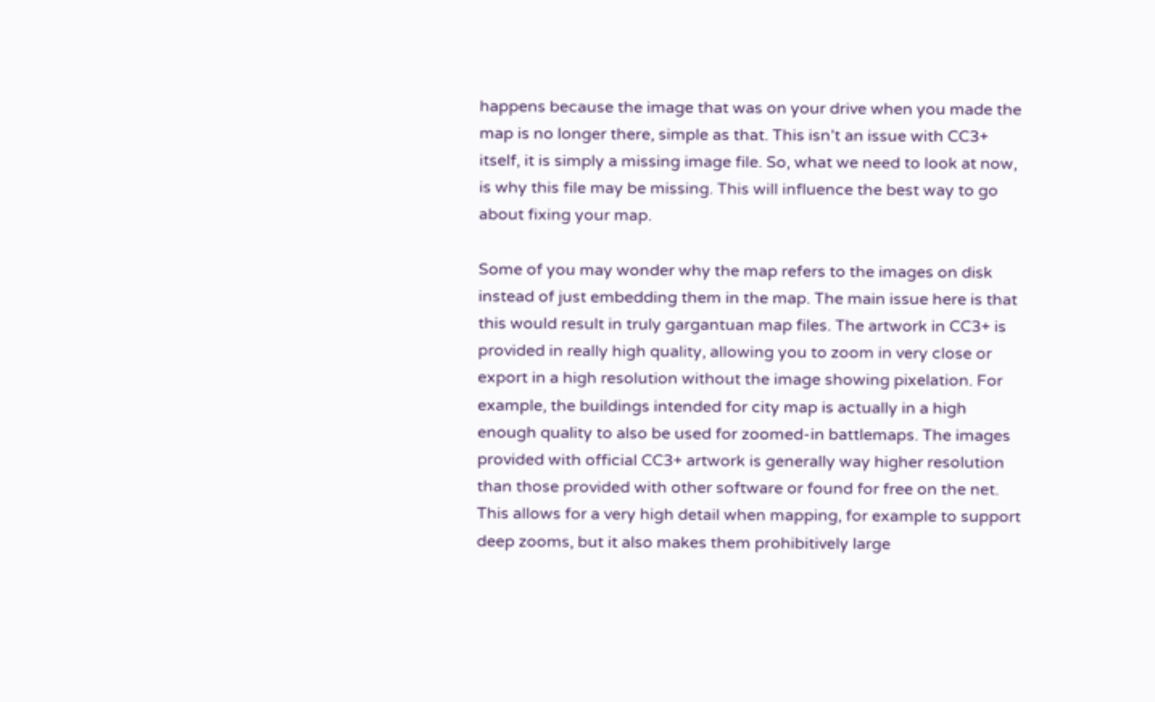happens because the image that was on your drive when you made the map is no longer there, simple as that. This isn’t an issue with CC3+ itself, it is simply a missing image file. So, what we need to look at now, is why this file may be missing. This will influence the best way to go about fixing your map.

Some of you may wonder why the map refers to the images on disk instead of just embedding them in the map. The main issue here is that this would result in truly gargantuan map files. The artwork in CC3+ is provided in really high quality, allowing you to zoom in very close or export in a high resolution without the image showing pixelation. For example, the buildings intended for city map is actually in a high enough quality to also be used for zoomed-in battlemaps. The images provided with official CC3+ artwork is generally way higher resolution than those provided with other software or found for free on the net. This allows for a very high detail when mapping, for example to support deep zooms, but it also makes them prohibitively large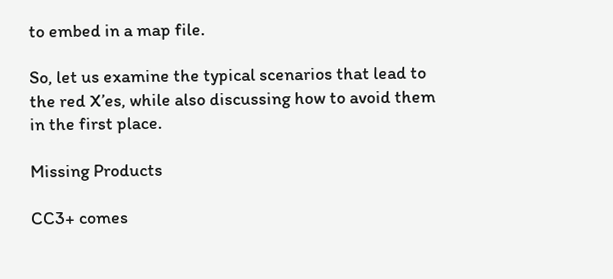to embed in a map file.

So, let us examine the typical scenarios that lead to the red X’es, while also discussing how to avoid them in the first place.

Missing Products

CC3+ comes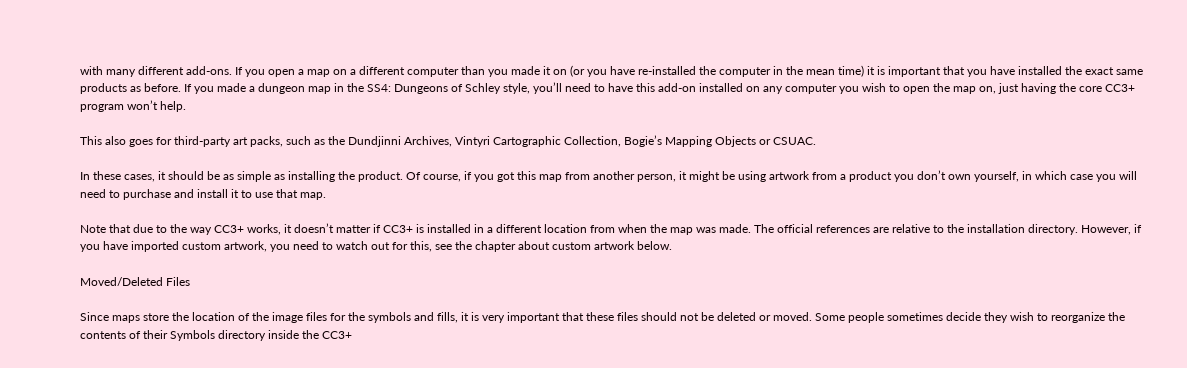with many different add-ons. If you open a map on a different computer than you made it on (or you have re-installed the computer in the mean time) it is important that you have installed the exact same products as before. If you made a dungeon map in the SS4: Dungeons of Schley style, you’ll need to have this add-on installed on any computer you wish to open the map on, just having the core CC3+ program won’t help.

This also goes for third-party art packs, such as the Dundjinni Archives, Vintyri Cartographic Collection, Bogie’s Mapping Objects or CSUAC.

In these cases, it should be as simple as installing the product. Of course, if you got this map from another person, it might be using artwork from a product you don’t own yourself, in which case you will need to purchase and install it to use that map.

Note that due to the way CC3+ works, it doesn’t matter if CC3+ is installed in a different location from when the map was made. The official references are relative to the installation directory. However, if you have imported custom artwork, you need to watch out for this, see the chapter about custom artwork below.

Moved/Deleted Files

Since maps store the location of the image files for the symbols and fills, it is very important that these files should not be deleted or moved. Some people sometimes decide they wish to reorganize the contents of their Symbols directory inside the CC3+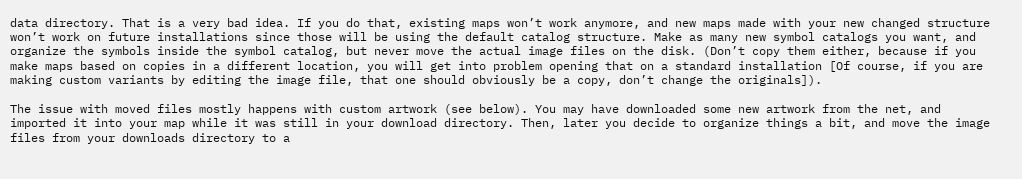data directory. That is a very bad idea. If you do that, existing maps won’t work anymore, and new maps made with your new changed structure won’t work on future installations since those will be using the default catalog structure. Make as many new symbol catalogs you want, and organize the symbols inside the symbol catalog, but never move the actual image files on the disk. (Don’t copy them either, because if you make maps based on copies in a different location, you will get into problem opening that on a standard installation [Of course, if you are making custom variants by editing the image file, that one should obviously be a copy, don’t change the originals]).

The issue with moved files mostly happens with custom artwork (see below). You may have downloaded some new artwork from the net, and imported it into your map while it was still in your download directory. Then, later you decide to organize things a bit, and move the image files from your downloads directory to a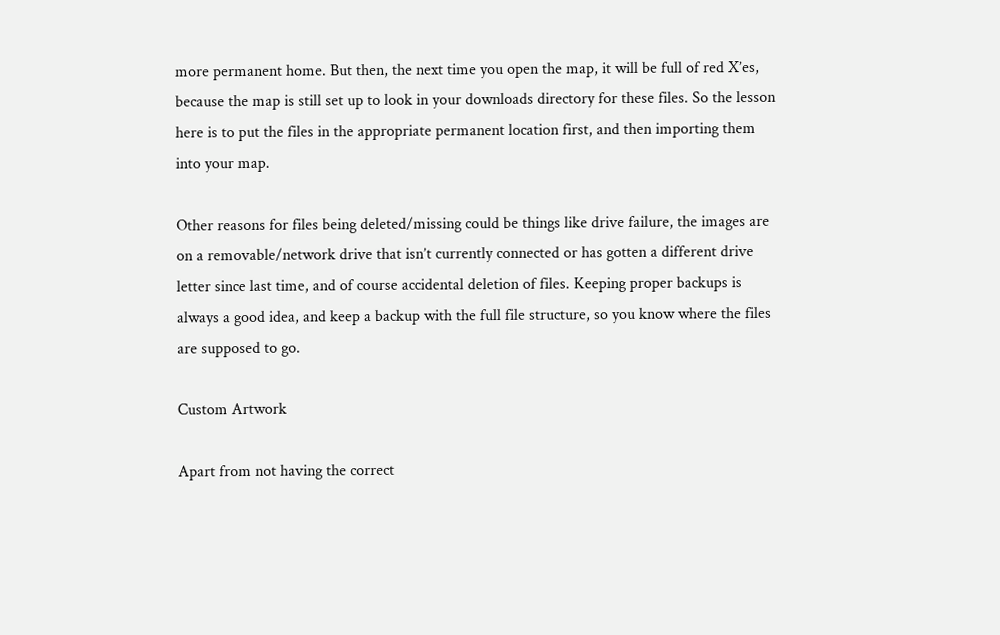more permanent home. But then, the next time you open the map, it will be full of red X’es, because the map is still set up to look in your downloads directory for these files. So the lesson here is to put the files in the appropriate permanent location first, and then importing them into your map.

Other reasons for files being deleted/missing could be things like drive failure, the images are on a removable/network drive that isn’t currently connected or has gotten a different drive letter since last time, and of course accidental deletion of files. Keeping proper backups is always a good idea, and keep a backup with the full file structure, so you know where the files are supposed to go.

Custom Artwork

Apart from not having the correct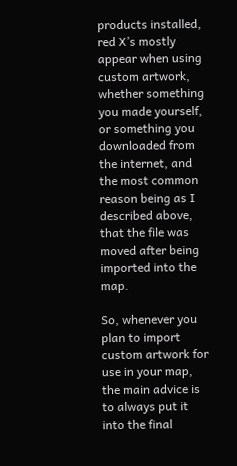products installed, red X’s mostly appear when using custom artwork, whether something you made yourself, or something you downloaded from the internet, and the most common reason being as I described above, that the file was moved after being imported into the map.

So, whenever you plan to import custom artwork for use in your map, the main advice is to always put it into the final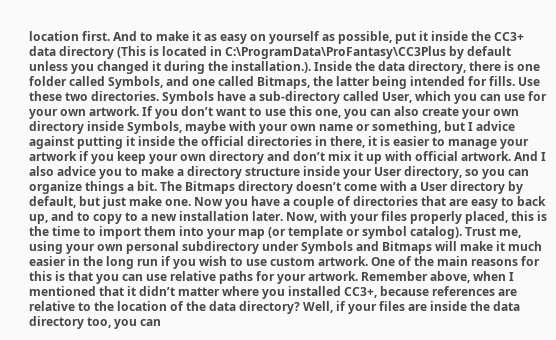location first. And to make it as easy on yourself as possible, put it inside the CC3+ data directory (This is located in C:\ProgramData\ProFantasy\CC3Plus by default unless you changed it during the installation.). Inside the data directory, there is one folder called Symbols, and one called Bitmaps, the latter being intended for fills. Use these two directories. Symbols have a sub-directory called User, which you can use for your own artwork. If you don’t want to use this one, you can also create your own directory inside Symbols, maybe with your own name or something, but I advice against putting it inside the official directories in there, it is easier to manage your artwork if you keep your own directory and don’t mix it up with official artwork. And I also advice you to make a directory structure inside your User directory, so you can organize things a bit. The Bitmaps directory doesn’t come with a User directory by default, but just make one. Now you have a couple of directories that are easy to back up, and to copy to a new installation later. Now, with your files properly placed, this is the time to import them into your map (or template or symbol catalog). Trust me, using your own personal subdirectory under Symbols and Bitmaps will make it much easier in the long run if you wish to use custom artwork. One of the main reasons for this is that you can use relative paths for your artwork. Remember above, when I mentioned that it didn’t matter where you installed CC3+, because references are relative to the location of the data directory? Well, if your files are inside the data directory too, you can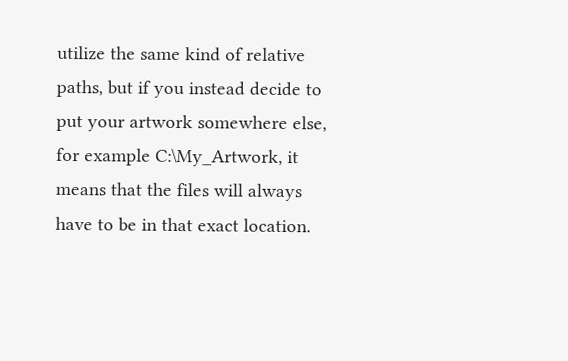utilize the same kind of relative paths, but if you instead decide to put your artwork somewhere else, for example C:\My_Artwork, it means that the files will always have to be in that exact location.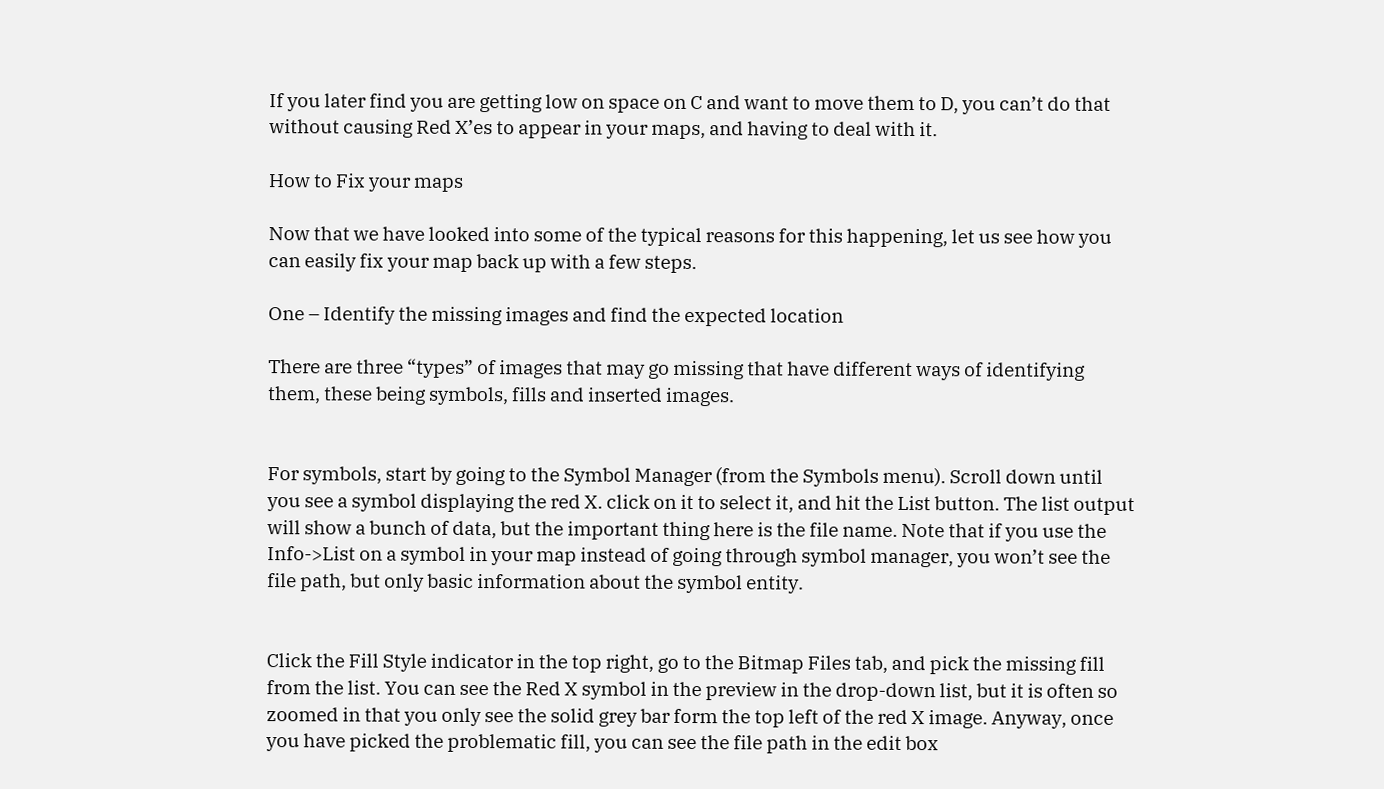If you later find you are getting low on space on C and want to move them to D, you can’t do that without causing Red X’es to appear in your maps, and having to deal with it.

How to Fix your maps

Now that we have looked into some of the typical reasons for this happening, let us see how you can easily fix your map back up with a few steps.

One – Identify the missing images and find the expected location

There are three “types” of images that may go missing that have different ways of identifying them, these being symbols, fills and inserted images.


For symbols, start by going to the Symbol Manager (from the Symbols menu). Scroll down until you see a symbol displaying the red X. click on it to select it, and hit the List button. The list output will show a bunch of data, but the important thing here is the file name. Note that if you use the Info->List on a symbol in your map instead of going through symbol manager, you won’t see the file path, but only basic information about the symbol entity.


Click the Fill Style indicator in the top right, go to the Bitmap Files tab, and pick the missing fill from the list. You can see the Red X symbol in the preview in the drop-down list, but it is often so zoomed in that you only see the solid grey bar form the top left of the red X image. Anyway, once you have picked the problematic fill, you can see the file path in the edit box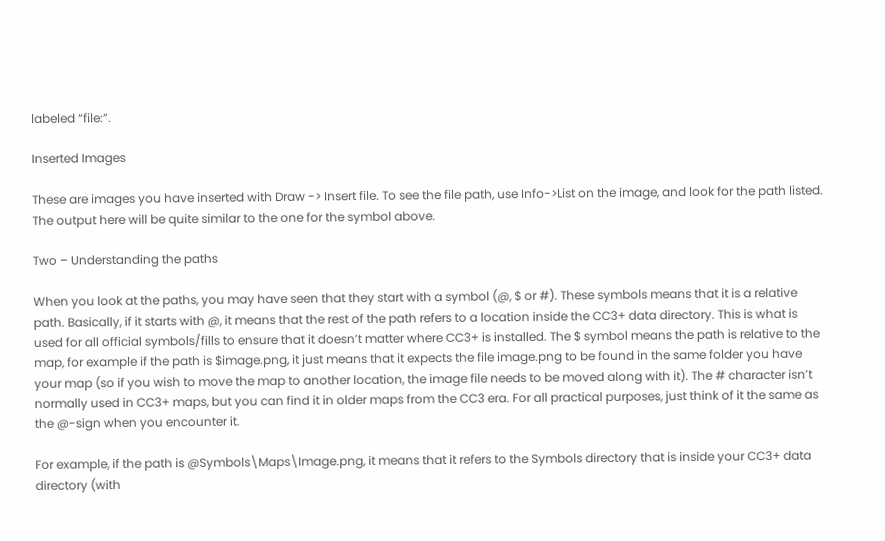labeled “file:”.

Inserted Images

These are images you have inserted with Draw -> Insert file. To see the file path, use Info->List on the image, and look for the path listed. The output here will be quite similar to the one for the symbol above.

Two – Understanding the paths

When you look at the paths, you may have seen that they start with a symbol (@, $ or #). These symbols means that it is a relative path. Basically, if it starts with @, it means that the rest of the path refers to a location inside the CC3+ data directory. This is what is used for all official symbols/fills to ensure that it doesn’t matter where CC3+ is installed. The $ symbol means the path is relative to the map, for example if the path is $image.png, it just means that it expects the file image.png to be found in the same folder you have your map (so if you wish to move the map to another location, the image file needs to be moved along with it). The # character isn’t normally used in CC3+ maps, but you can find it in older maps from the CC3 era. For all practical purposes, just think of it the same as the @-sign when you encounter it.

For example, if the path is @Symbols\Maps\Image.png, it means that it refers to the Symbols directory that is inside your CC3+ data directory (with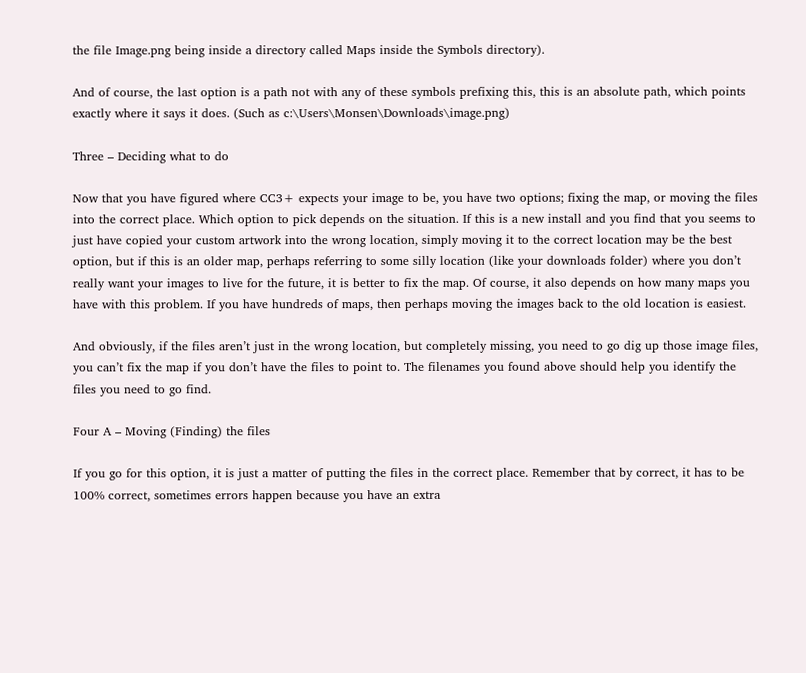the file Image.png being inside a directory called Maps inside the Symbols directory).

And of course, the last option is a path not with any of these symbols prefixing this, this is an absolute path, which points exactly where it says it does. (Such as c:\Users\Monsen\Downloads\image.png)

Three – Deciding what to do

Now that you have figured where CC3+ expects your image to be, you have two options; fixing the map, or moving the files into the correct place. Which option to pick depends on the situation. If this is a new install and you find that you seems to just have copied your custom artwork into the wrong location, simply moving it to the correct location may be the best option, but if this is an older map, perhaps referring to some silly location (like your downloads folder) where you don’t really want your images to live for the future, it is better to fix the map. Of course, it also depends on how many maps you have with this problem. If you have hundreds of maps, then perhaps moving the images back to the old location is easiest.

And obviously, if the files aren’t just in the wrong location, but completely missing, you need to go dig up those image files, you can’t fix the map if you don’t have the files to point to. The filenames you found above should help you identify the files you need to go find.

Four A – Moving (Finding) the files

If you go for this option, it is just a matter of putting the files in the correct place. Remember that by correct, it has to be 100% correct, sometimes errors happen because you have an extra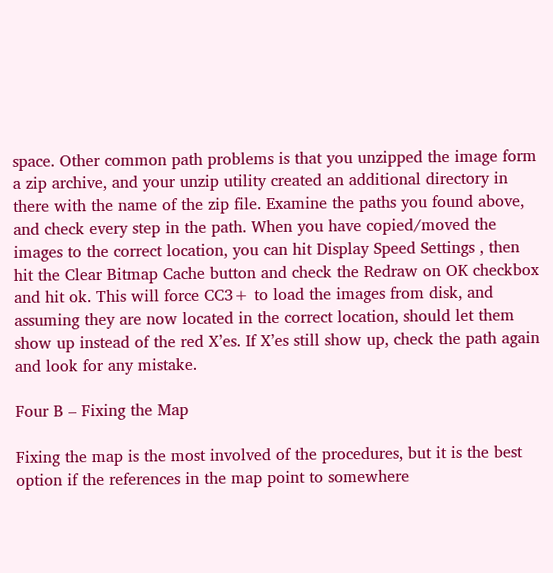space. Other common path problems is that you unzipped the image form a zip archive, and your unzip utility created an additional directory in there with the name of the zip file. Examine the paths you found above, and check every step in the path. When you have copied/moved the images to the correct location, you can hit Display Speed Settings , then hit the Clear Bitmap Cache button and check the Redraw on OK checkbox and hit ok. This will force CC3+ to load the images from disk, and assuming they are now located in the correct location, should let them show up instead of the red X’es. If X’es still show up, check the path again and look for any mistake.

Four B – Fixing the Map

Fixing the map is the most involved of the procedures, but it is the best option if the references in the map point to somewhere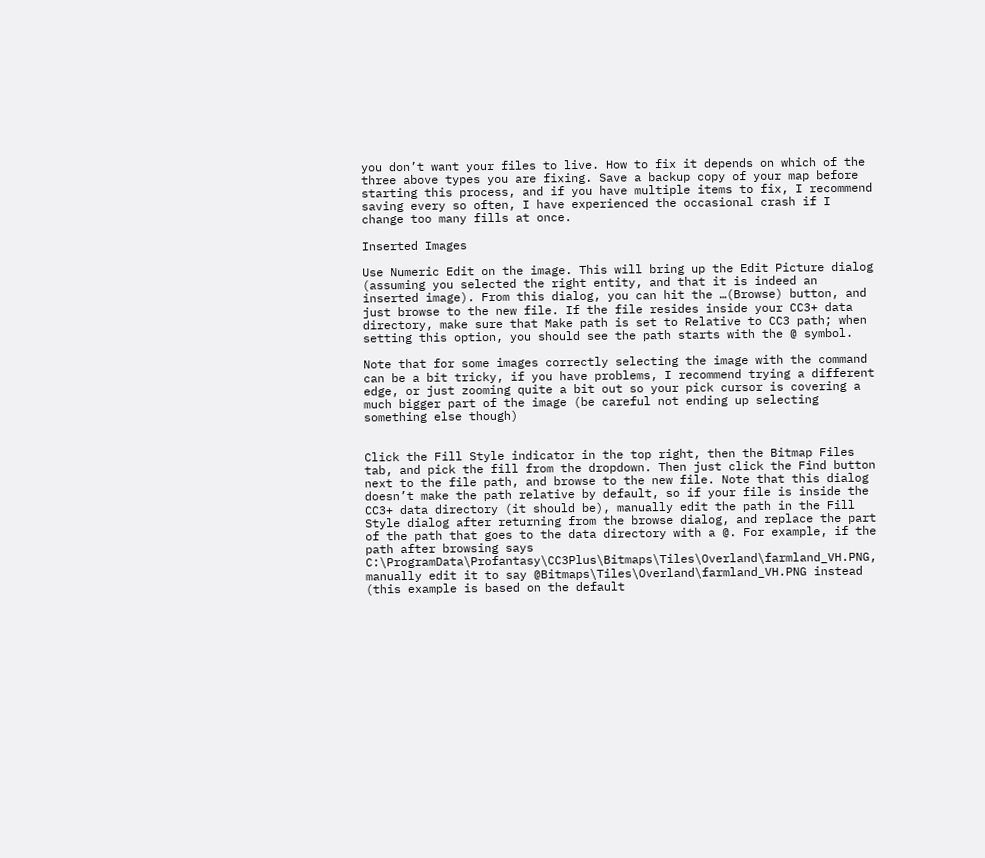you don’t want your files to live. How to fix it depends on which of the three above types you are fixing. Save a backup copy of your map before starting this process, and if you have multiple items to fix, I recommend saving every so often, I have experienced the occasional crash if I change too many fills at once.

Inserted Images

Use Numeric Edit on the image. This will bring up the Edit Picture dialog (assuming you selected the right entity, and that it is indeed an inserted image). From this dialog, you can hit the …(Browse) button, and just browse to the new file. If the file resides inside your CC3+ data directory, make sure that Make path is set to Relative to CC3 path; when setting this option, you should see the path starts with the @ symbol.

Note that for some images correctly selecting the image with the command can be a bit tricky, if you have problems, I recommend trying a different edge, or just zooming quite a bit out so your pick cursor is covering a much bigger part of the image (be careful not ending up selecting something else though)


Click the Fill Style indicator in the top right, then the Bitmap Files tab, and pick the fill from the dropdown. Then just click the Find button next to the file path, and browse to the new file. Note that this dialog doesn’t make the path relative by default, so if your file is inside the CC3+ data directory (it should be), manually edit the path in the Fill Style dialog after returning from the browse dialog, and replace the part of the path that goes to the data directory with a @. For example, if the path after browsing says C:\ProgramData\Profantasy\CC3Plus\Bitmaps\Tiles\Overland\farmland_VH.PNG, manually edit it to say @Bitmaps\Tiles\Overland\farmland_VH.PNG instead (this example is based on the default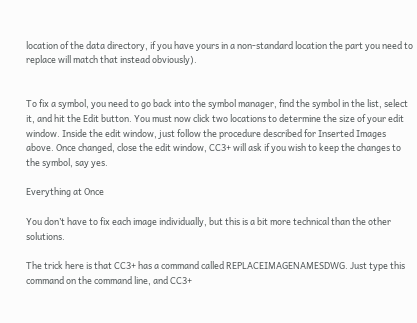location of the data directory, if you have yours in a non-standard location the part you need to replace will match that instead obviously).


To fix a symbol, you need to go back into the symbol manager, find the symbol in the list, select it, and hit the Edit button. You must now click two locations to determine the size of your edit window. Inside the edit window, just follow the procedure described for Inserted Images above. Once changed, close the edit window, CC3+ will ask if you wish to keep the changes to the symbol, say yes.

Everything at Once

You don’t have to fix each image individually, but this is a bit more technical than the other solutions.

The trick here is that CC3+ has a command called REPLACEIMAGENAMESDWG. Just type this command on the command line, and CC3+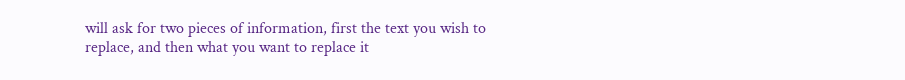will ask for two pieces of information, first the text you wish to replace, and then what you want to replace it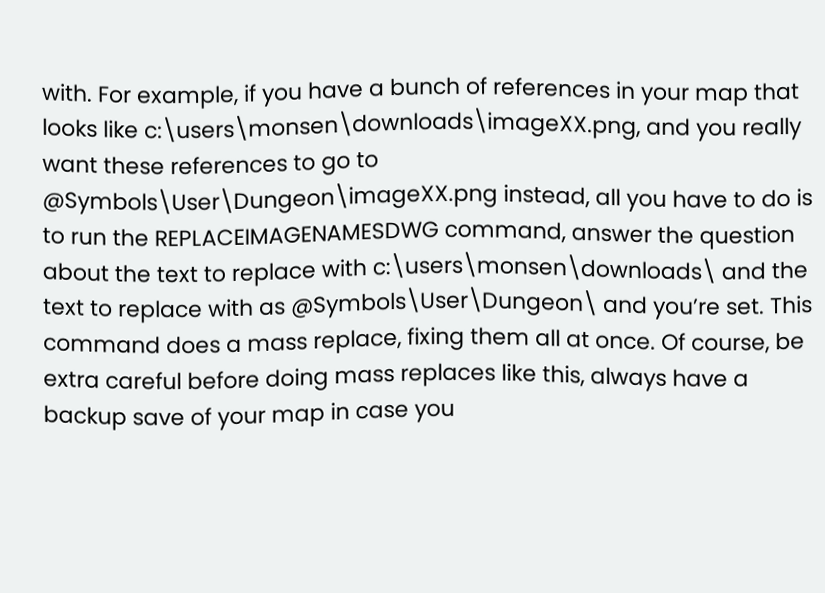with. For example, if you have a bunch of references in your map that looks like c:\users\monsen\downloads\imageXX.png, and you really want these references to go to @Symbols\User\Dungeon\imageXX.png instead, all you have to do is to run the REPLACEIMAGENAMESDWG command, answer the question about the text to replace with c:\users\monsen\downloads\ and the text to replace with as @Symbols\User\Dungeon\ and you’re set. This command does a mass replace, fixing them all at once. Of course, be extra careful before doing mass replaces like this, always have a backup save of your map in case you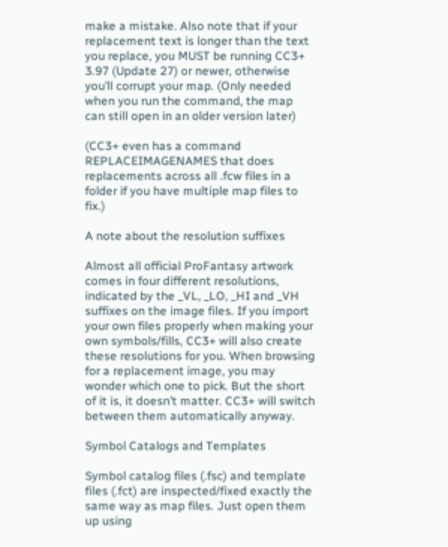make a mistake. Also note that if your replacement text is longer than the text you replace, you MUST be running CC3+ 3.97 (Update 27) or newer, otherwise you’ll corrupt your map. (Only needed when you run the command, the map can still open in an older version later)

(CC3+ even has a command REPLACEIMAGENAMES that does replacements across all .fcw files in a folder if you have multiple map files to fix.)

A note about the resolution suffixes

Almost all official ProFantasy artwork comes in four different resolutions, indicated by the _VL, _LO, _HI and _VH suffixes on the image files. If you import your own files properly when making your own symbols/fills, CC3+ will also create these resolutions for you. When browsing for a replacement image, you may wonder which one to pick. But the short of it is, it doesn’t matter. CC3+ will switch between them automatically anyway.

Symbol Catalogs and Templates

Symbol catalog files (.fsc) and template files (.fct) are inspected/fixed exactly the same way as map files. Just open them up using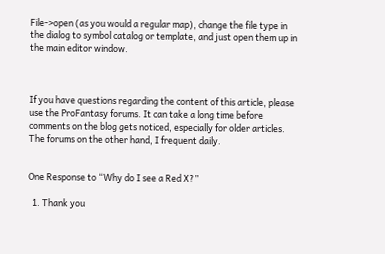File->open (as you would a regular map), change the file type in the dialog to symbol catalog or template, and just open them up in the main editor window.



If you have questions regarding the content of this article, please use the ProFantasy forums. It can take a long time before comments on the blog gets noticed, especially for older articles. The forums on the other hand, I frequent daily.


One Response to “Why do I see a Red X?”

  1. Thank you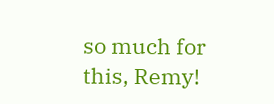so much for this, Remy!